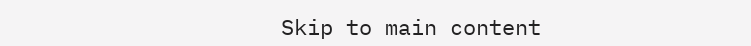Skip to main content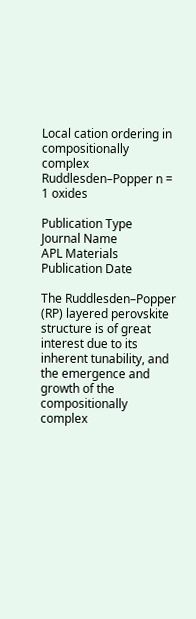Local cation ordering in compositionally complex Ruddlesden–Popper n = 1 oxides

Publication Type
Journal Name
APL Materials
Publication Date

The Ruddlesden–Popper (RP) layered perovskite structure is of great interest due to its inherent tunability, and the emergence and growth of the compositionally complex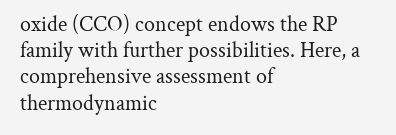oxide (CCO) concept endows the RP family with further possibilities. Here, a comprehensive assessment of thermodynamic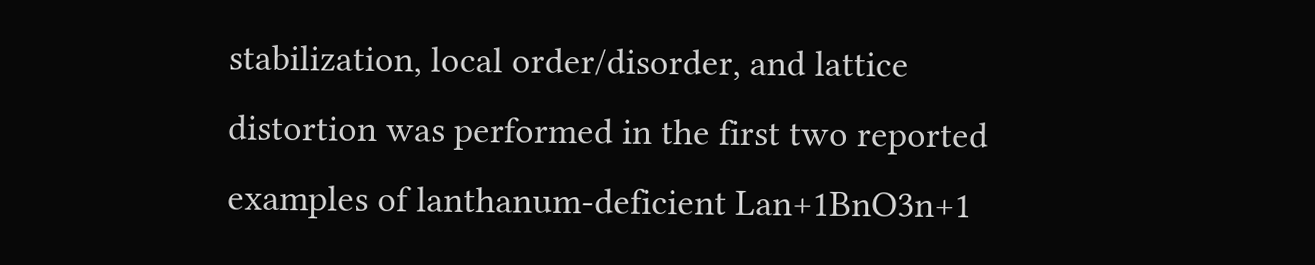stabilization, local order/disorder, and lattice distortion was performed in the first two reported examples of lanthanum-deficient Lan+1BnO3n+1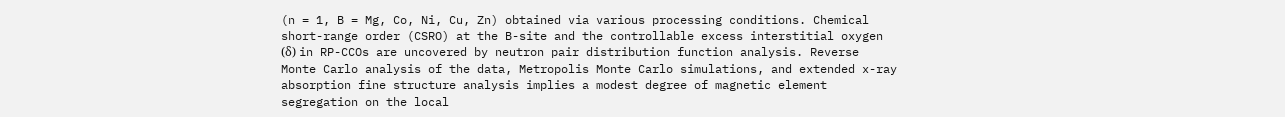(n = 1, B = Mg, Co, Ni, Cu, Zn) obtained via various processing conditions. Chemical short-range order (CSRO) at the B-site and the controllable excess interstitial oxygen (δ) in RP-CCOs are uncovered by neutron pair distribution function analysis. Reverse Monte Carlo analysis of the data, Metropolis Monte Carlo simulations, and extended x-ray absorption fine structure analysis implies a modest degree of magnetic element segregation on the local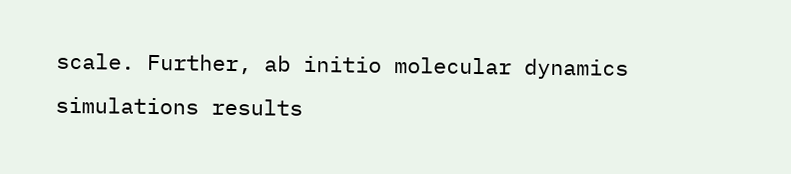scale. Further, ab initio molecular dynamics simulations results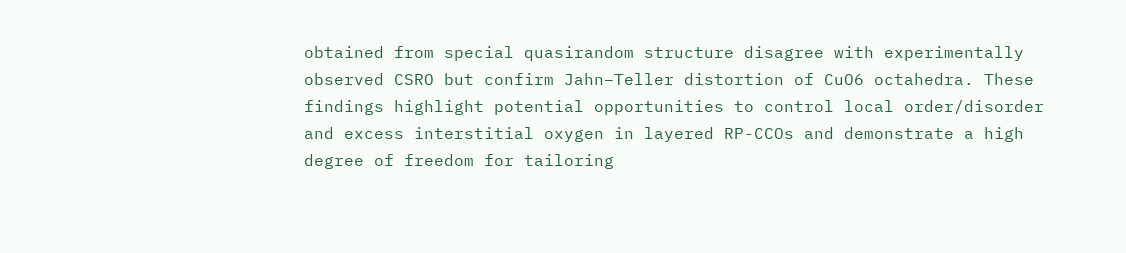obtained from special quasirandom structure disagree with experimentally observed CSRO but confirm Jahn–Teller distortion of CuO6 octahedra. These findings highlight potential opportunities to control local order/disorder and excess interstitial oxygen in layered RP-CCOs and demonstrate a high degree of freedom for tailoring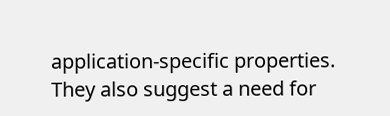application-specific properties. They also suggest a need for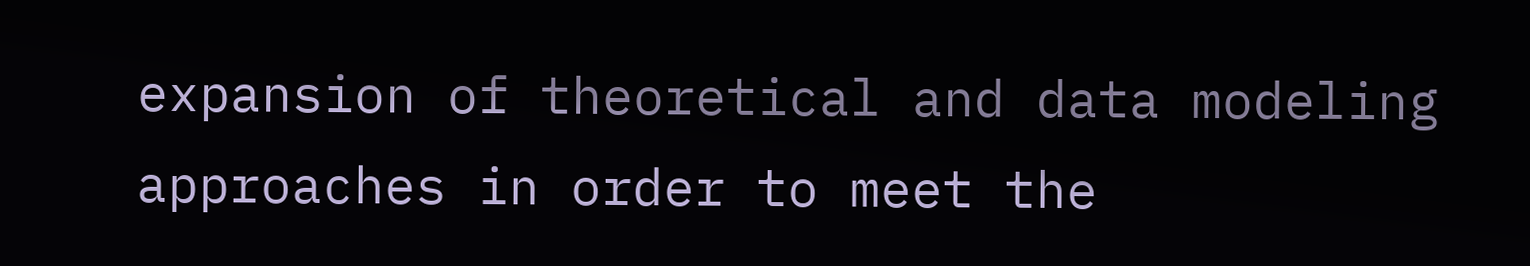expansion of theoretical and data modeling approaches in order to meet the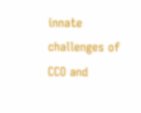innate challenges of CCO and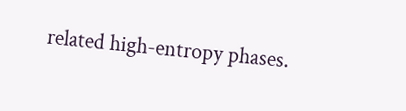related high-entropy phases.